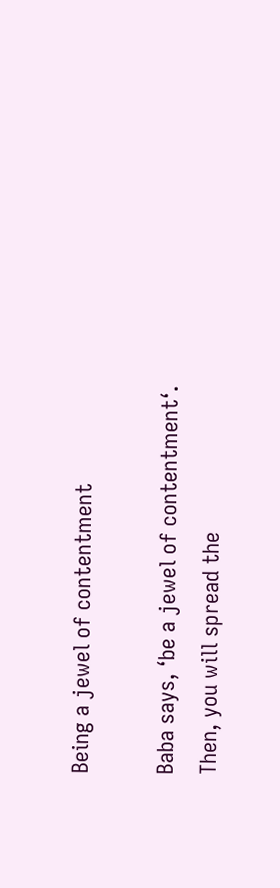Being a jewel of contentment

Baba says, ‘be a jewel of contentment‘. Then, you will spread the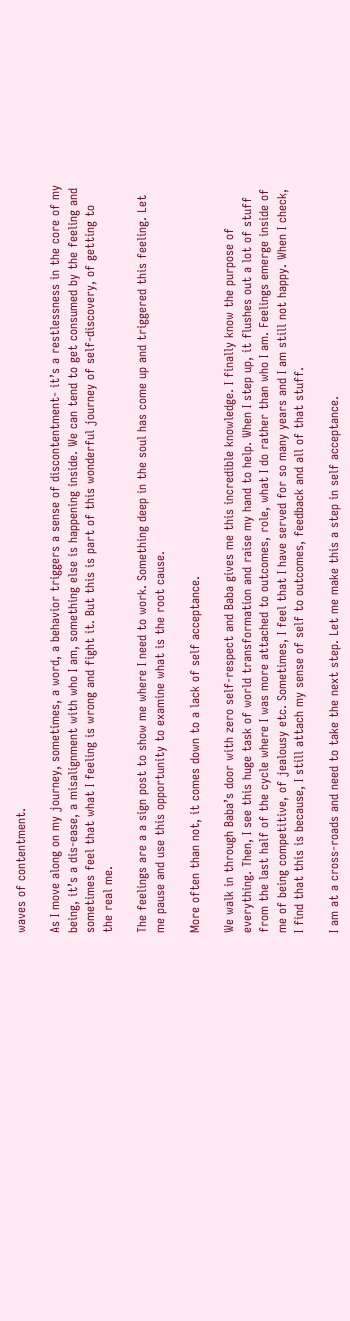waves of contentment.

As I move along on my journey, sometimes, a word, a behavior triggers a sense of discontentment- it’s a restlessness in the core of my being, it’s a dis-ease, a misalignment with who I am, something else is happening inside. We can tend to get consumed by the feeling and sometimes feel that what I feeling is wrong and fight it. But this is part of this wonderful journey of self-discovery, of getting to the real me.

The feelings are a a sign post to show me where I need to work. Something deep in the soul has come up and triggered this feeling. Let me pause and use this opportunity to examine what is the root cause.

More often than not, it comes down to a lack of self acceptance.

We walk in through Baba’s door with zero self-respect and Baba gives me this incredible knowledge. I finally know the purpose of everything. Then, I see this huge task of world transformation and raise my hand to help. When I step up, it flushes out a lot of stuff from the last half of the cycle where I was more attached to outcomes, role, what I do rather than who I am. Feelings emerge inside of me of being competitive, of jealousy etc. Sometimes, I feel that I have served for so many years and I am still not happy. When I check, I find that this is because, I still attach my sense of self to outcomes, feedback and all of that stuff.

I am at a cross-roads and need to take the next step. Let me make this a step in self acceptance.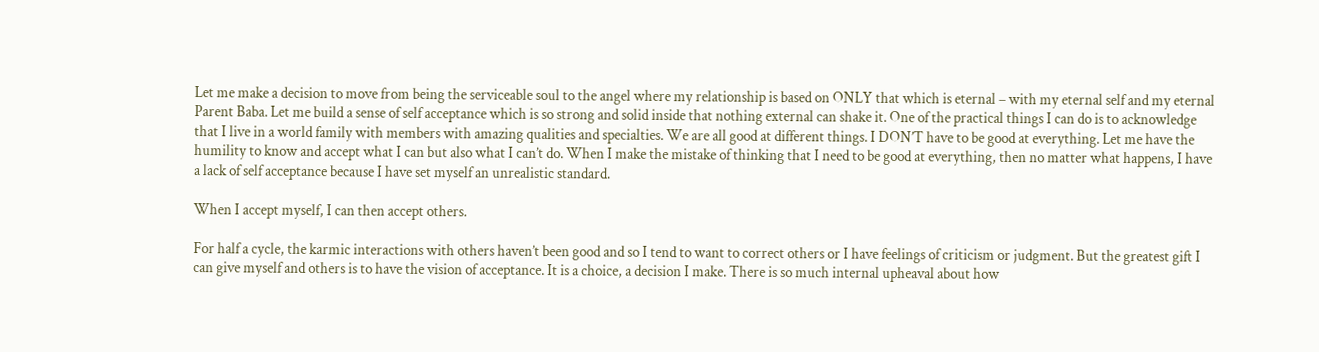Let me make a decision to move from being the serviceable soul to the angel where my relationship is based on ONLY that which is eternal – with my eternal self and my eternal Parent Baba. Let me build a sense of self acceptance which is so strong and solid inside that nothing external can shake it. One of the practical things I can do is to acknowledge that I live in a world family with members with amazing qualities and specialties. We are all good at different things. I DON’T have to be good at everything. Let me have the humility to know and accept what I can but also what I can’t do. When I make the mistake of thinking that I need to be good at everything, then no matter what happens, I have a lack of self acceptance because I have set myself an unrealistic standard.

When I accept myself, I can then accept others.

For half a cycle, the karmic interactions with others haven’t been good and so I tend to want to correct others or I have feelings of criticism or judgment. But the greatest gift I can give myself and others is to have the vision of acceptance. It is a choice, a decision I make. There is so much internal upheaval about how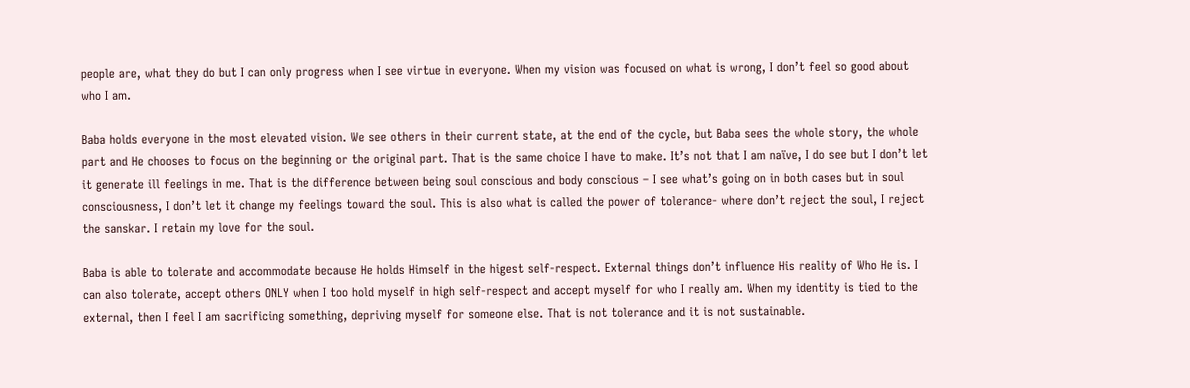people are, what they do but I can only progress when I see virtue in everyone. When my vision was focused on what is wrong, I don’t feel so good about who I am.

Baba holds everyone in the most elevated vision. We see others in their current state, at the end of the cycle, but Baba sees the whole story, the whole part and He chooses to focus on the beginning or the original part. That is the same choice I have to make. It’s not that I am naïve, I do see but I don’t let it generate ill feelings in me. That is the difference between being soul conscious and body conscious – I see what’s going on in both cases but in soul consciousness, I don’t let it change my feelings toward the soul. This is also what is called the power of tolerance- where don’t reject the soul, I reject the sanskar. I retain my love for the soul.

Baba is able to tolerate and accommodate because He holds Himself in the higest self-respect. External things don’t influence His reality of Who He is. I can also tolerate, accept others ONLY when I too hold myself in high self-respect and accept myself for who I really am. When my identity is tied to the external, then I feel I am sacrificing something, depriving myself for someone else. That is not tolerance and it is not sustainable.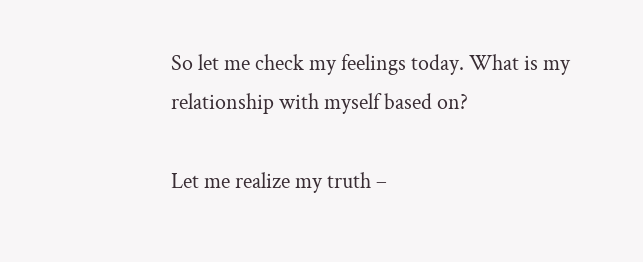So let me check my feelings today. What is my relationship with myself based on?

Let me realize my truth –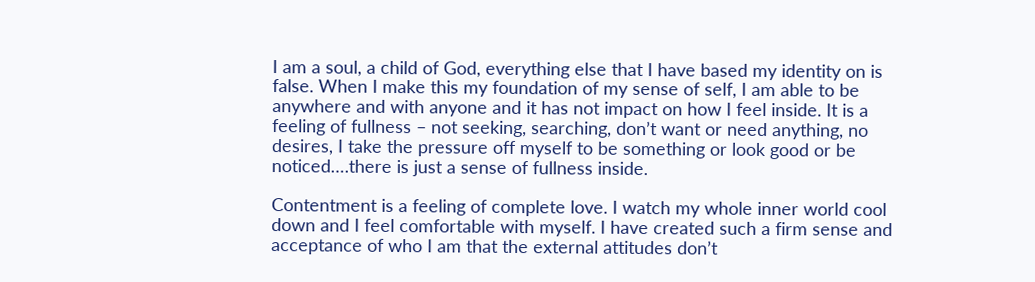I am a soul, a child of God, everything else that I have based my identity on is false. When I make this my foundation of my sense of self, I am able to be anywhere and with anyone and it has not impact on how I feel inside. It is a feeling of fullness – not seeking, searching, don’t want or need anything, no desires, I take the pressure off myself to be something or look good or be noticed….there is just a sense of fullness inside.

Contentment is a feeling of complete love. I watch my whole inner world cool down and I feel comfortable with myself. I have created such a firm sense and acceptance of who I am that the external attitudes don’t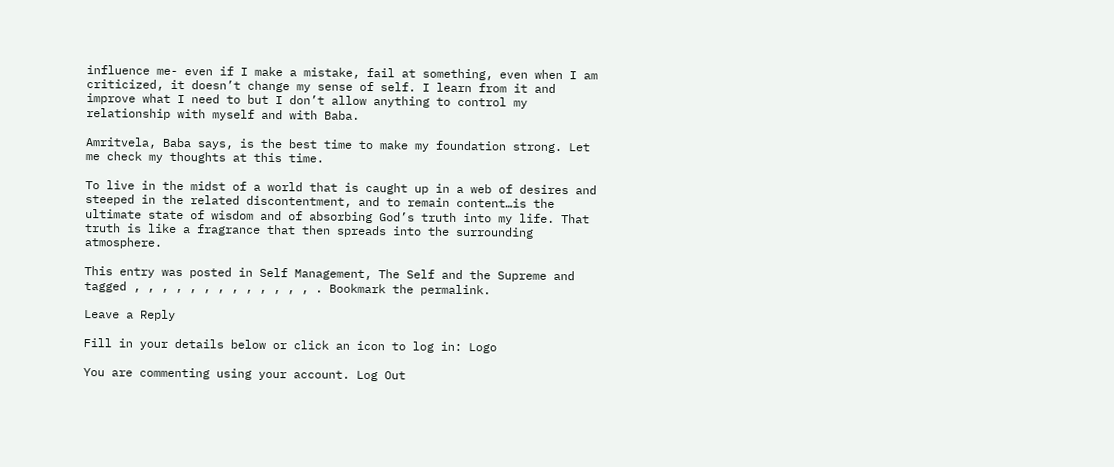influence me- even if I make a mistake, fail at something, even when I am criticized, it doesn’t change my sense of self. I learn from it and improve what I need to but I don’t allow anything to control my relationship with myself and with Baba.

Amritvela, Baba says, is the best time to make my foundation strong. Let me check my thoughts at this time.

To live in the midst of a world that is caught up in a web of desires and steeped in the related discontentment, and to remain content…is the ultimate state of wisdom and of absorbing God’s truth into my life. That truth is like a fragrance that then spreads into the surrounding atmosphere.

This entry was posted in Self Management, The Self and the Supreme and tagged , , , , , , , , , , , , , . Bookmark the permalink.

Leave a Reply

Fill in your details below or click an icon to log in: Logo

You are commenting using your account. Log Out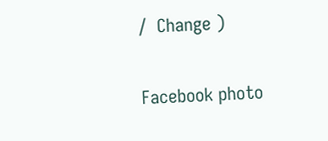/  Change )

Facebook photo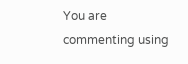You are commenting using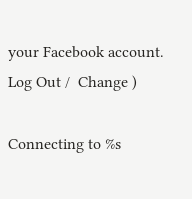your Facebook account. Log Out /  Change )

Connecting to %s